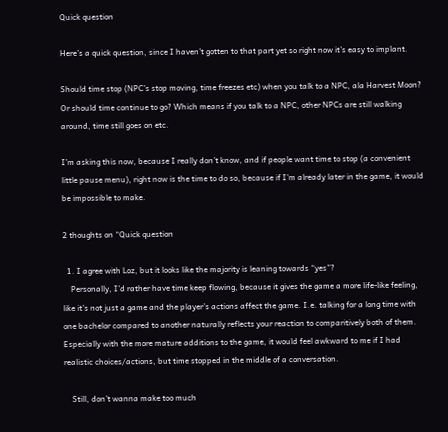Quick question

Here’s a quick question, since I haven’t gotten to that part yet so right now it’s easy to implant.

Should time stop (NPC’s stop moving, time freezes etc) when you talk to a NPC, ala Harvest Moon? Or should time continue to go? Which means if you talk to a NPC, other NPCs are still walking around, time still goes on etc.

I’m asking this now, because I really don’t know, and if people want time to stop (a convenient little pause menu), right now is the time to do so, because if I’m already later in the game, it would be impossible to make.

2 thoughts on “Quick question

  1. I agree with Loz, but it looks like the majority is leaning towards “yes”?
    Personally, I’d rather have time keep flowing, because it gives the game a more life-like feeling, like it’s not just a game and the player’s actions affect the game. I.e. talking for a long time with one bachelor compared to another naturally reflects your reaction to comparitively both of them. Especially with the more mature additions to the game, it would feel awkward to me if I had realistic choices/actions, but time stopped in the middle of a conversation.

    Still, don’t wanna make too much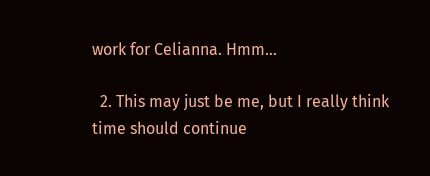work for Celianna. Hmm…

  2. This may just be me, but I really think time should continue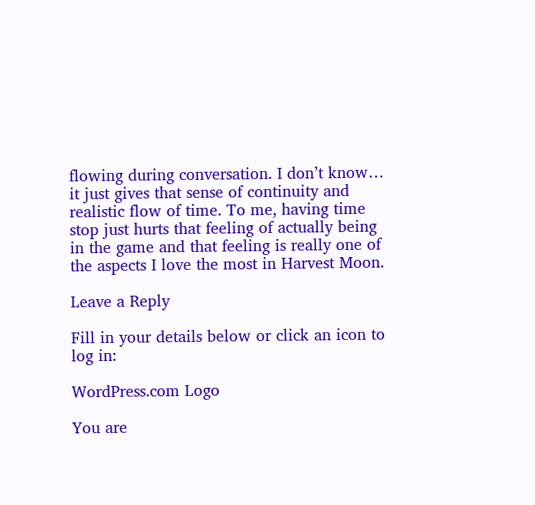flowing during conversation. I don’t know… it just gives that sense of continuity and realistic flow of time. To me, having time stop just hurts that feeling of actually being in the game and that feeling is really one of the aspects I love the most in Harvest Moon.

Leave a Reply

Fill in your details below or click an icon to log in:

WordPress.com Logo

You are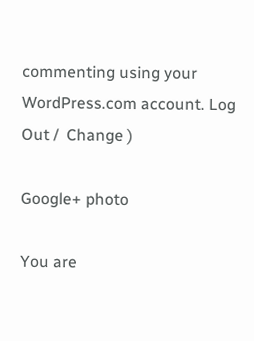commenting using your WordPress.com account. Log Out /  Change )

Google+ photo

You are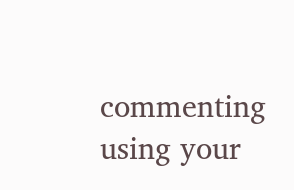commenting using your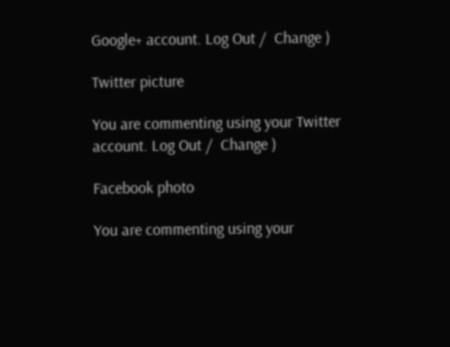Google+ account. Log Out /  Change )

Twitter picture

You are commenting using your Twitter account. Log Out /  Change )

Facebook photo

You are commenting using your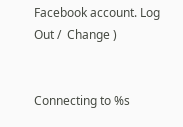Facebook account. Log Out /  Change )


Connecting to %s